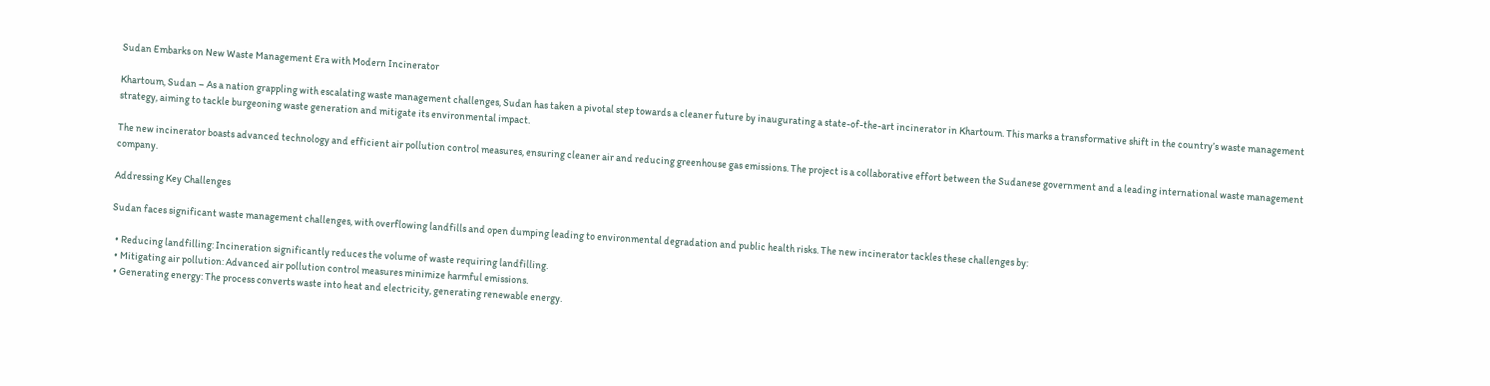Sudan Embarks on New Waste Management Era with Modern Incinerator

Khartoum, Sudan – As a nation grappling with escalating waste management challenges, Sudan has taken a pivotal step towards a cleaner future by inaugurating a state-of-the-art incinerator in Khartoum. This marks a transformative shift in the country’s waste management strategy, aiming to tackle burgeoning waste generation and mitigate its environmental impact.

The new incinerator boasts advanced technology and efficient air pollution control measures, ensuring cleaner air and reducing greenhouse gas emissions. The project is a collaborative effort between the Sudanese government and a leading international waste management company.

Addressing Key Challenges

Sudan faces significant waste management challenges, with overflowing landfills and open dumping leading to environmental degradation and public health risks. The new incinerator tackles these challenges by:

  • Reducing landfilling: Incineration significantly reduces the volume of waste requiring landfilling.
  • Mitigating air pollution: Advanced air pollution control measures minimize harmful emissions.
  • Generating energy: The process converts waste into heat and electricity, generating renewable energy.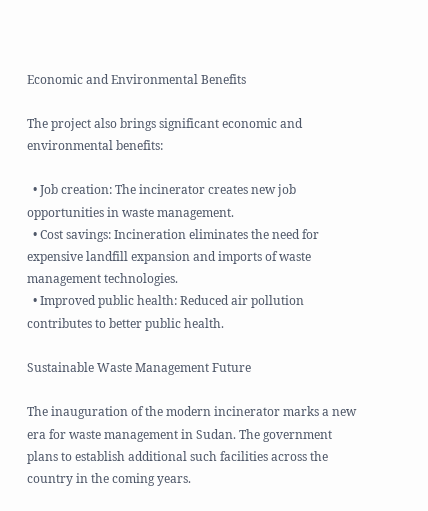Economic and Environmental Benefits

The project also brings significant economic and environmental benefits:

  • Job creation: The incinerator creates new job opportunities in waste management.
  • Cost savings: Incineration eliminates the need for expensive landfill expansion and imports of waste management technologies.
  • Improved public health: Reduced air pollution contributes to better public health.

Sustainable Waste Management Future

The inauguration of the modern incinerator marks a new era for waste management in Sudan. The government plans to establish additional such facilities across the country in the coming years.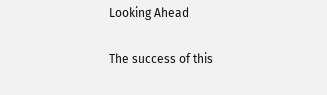Looking Ahead

The success of this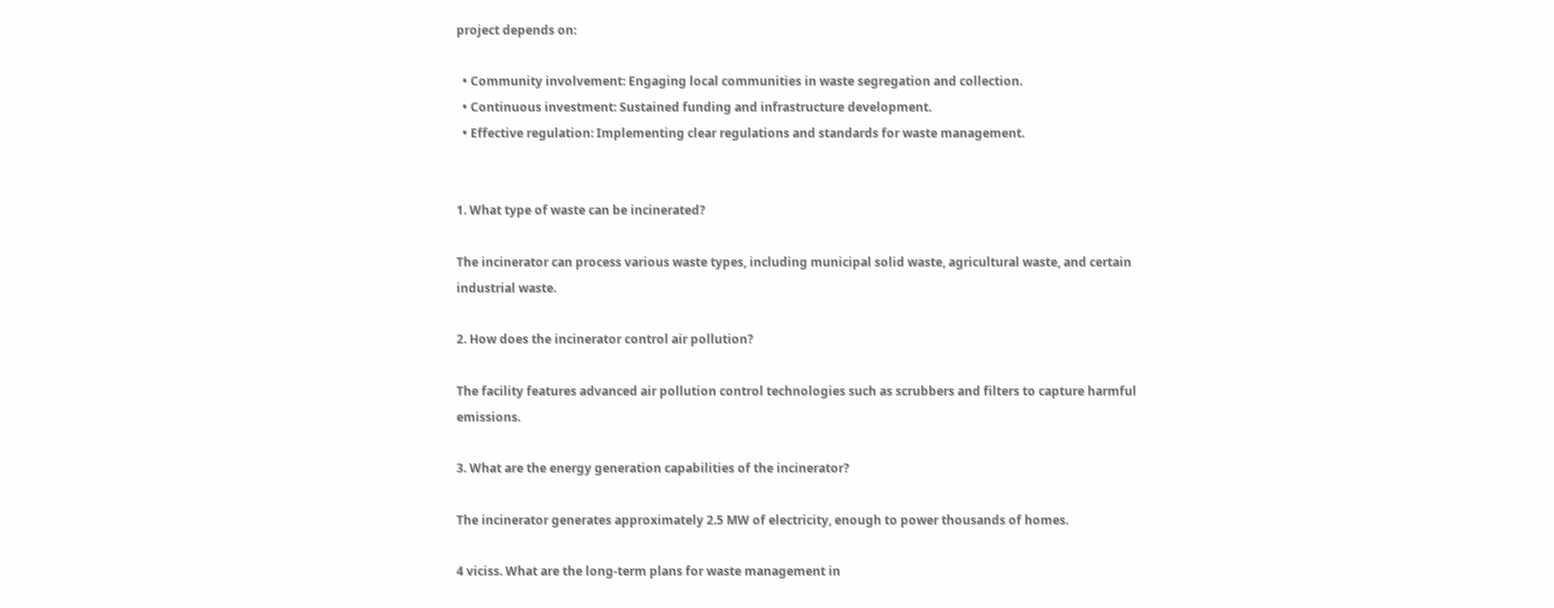project depends on:

  • Community involvement: Engaging local communities in waste segregation and collection.
  • Continuous investment: Sustained funding and infrastructure development.
  • Effective regulation: Implementing clear regulations and standards for waste management.


1. What type of waste can be incinerated?

The incinerator can process various waste types, including municipal solid waste, agricultural waste, and certain industrial waste.

2. How does the incinerator control air pollution?

The facility features advanced air pollution control technologies such as scrubbers and filters to capture harmful emissions.

3. What are the energy generation capabilities of the incinerator?

The incinerator generates approximately 2.5 MW of electricity, enough to power thousands of homes.

4 viciss. What are the long-term plans for waste management in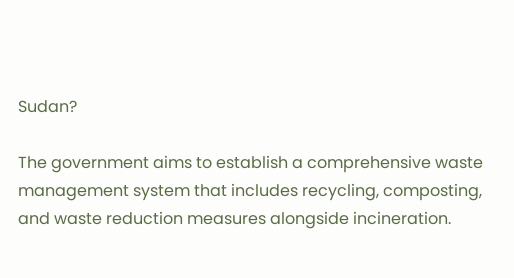Sudan?

The government aims to establish a comprehensive waste management system that includes recycling, composting, and waste reduction measures alongside incineration.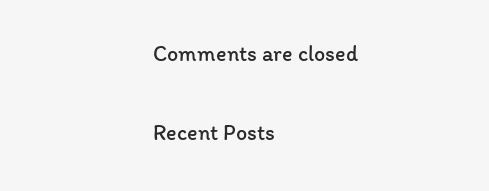Comments are closed

Recent Posts